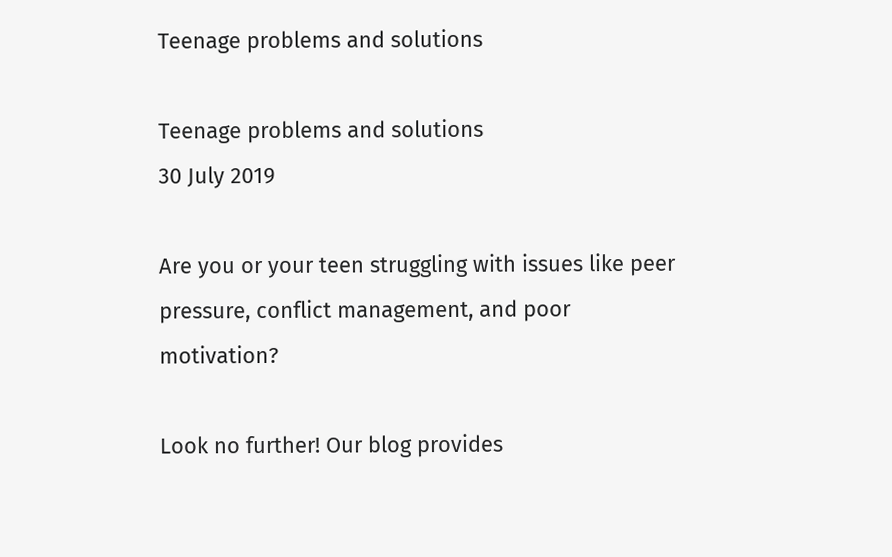Teenage problems and solutions

Teenage problems and solutions
30 July 2019

Are you or your teen struggling with issues like peer pressure, conflict management, and poor motivation?

Look no further! Our blog provides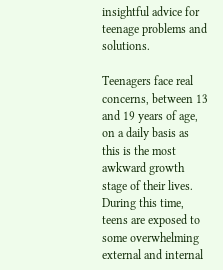insightful advice for teenage problems and solutions.

Teenagers face real concerns, between 13 and 19 years of age, on a daily basis as this is the most awkward growth stage of their lives. During this time, teens are exposed to some overwhelming external and internal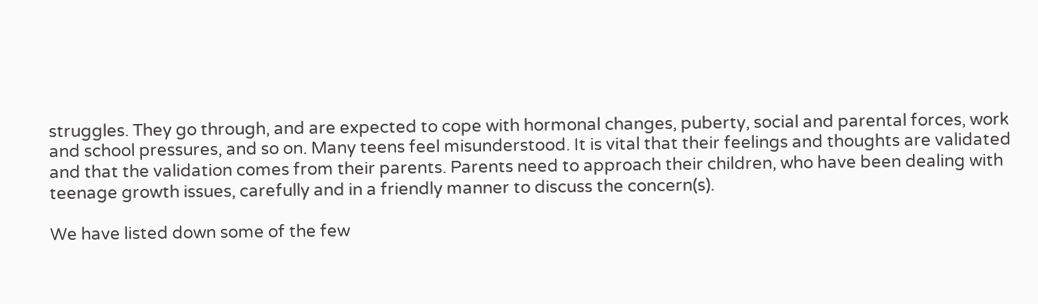struggles. They go through, and are expected to cope with hormonal changes, puberty, social and parental forces, work and school pressures, and so on. Many teens feel misunderstood. It is vital that their feelings and thoughts are validated and that the validation comes from their parents. Parents need to approach their children, who have been dealing with teenage growth issues, carefully and in a friendly manner to discuss the concern(s).

We have listed down some of the few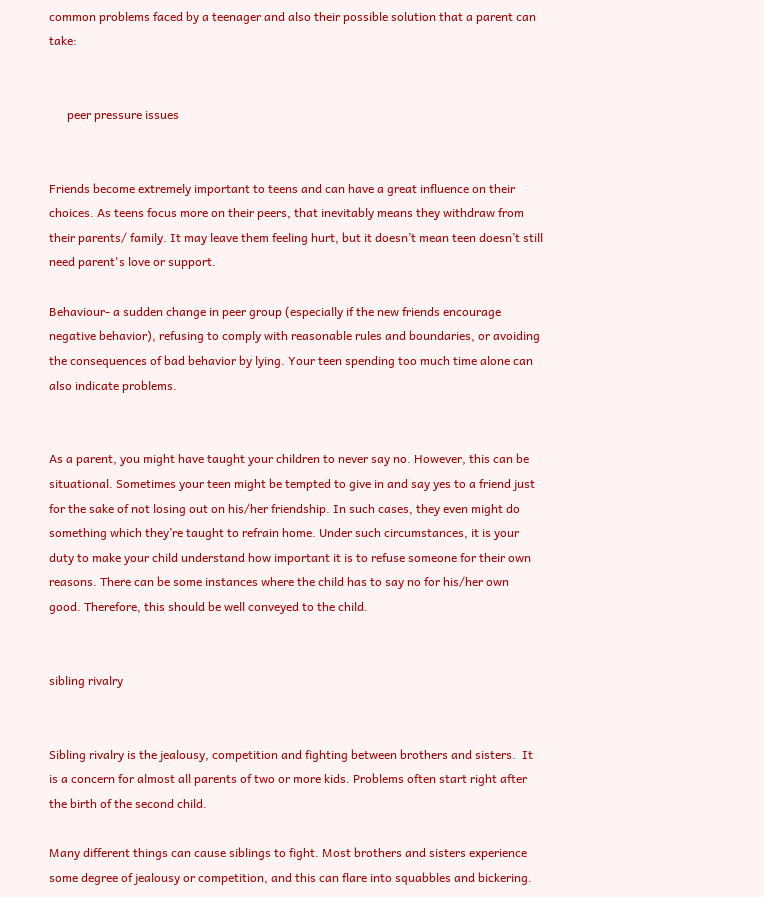common problems faced by a teenager and also their possible solution that a parent can take:


      peer pressure issues


Friends become extremely important to teens and can have a great influence on their choices. As teens focus more on their peers, that inevitably means they withdraw from their parents/ family. It may leave them feeling hurt, but it doesn’t mean teen doesn’t still need parent's love or support.

Behaviour- a sudden change in peer group (especially if the new friends encourage negative behavior), refusing to comply with reasonable rules and boundaries, or avoiding the consequences of bad behavior by lying. Your teen spending too much time alone can also indicate problems.


As a parent, you might have taught your children to never say no. However, this can be situational. Sometimes your teen might be tempted to give in and say yes to a friend just for the sake of not losing out on his/her friendship. In such cases, they even might do something which they’re taught to refrain home. Under such circumstances, it is your duty to make your child understand how important it is to refuse someone for their own reasons. There can be some instances where the child has to say no for his/her own good. Therefore, this should be well conveyed to the child.


sibling rivalry


Sibling rivalry is the jealousy, competition and fighting between brothers and sisters.  It is a concern for almost all parents of two or more kids. Problems often start right after the birth of the second child.

Many different things can cause siblings to fight. Most brothers and sisters experience some degree of jealousy or competition, and this can flare into squabbles and bickering.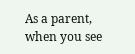As a parent, when you see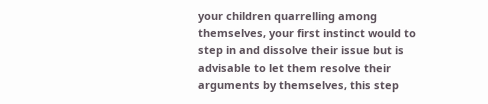your children quarrelling among themselves, your first instinct would to step in and dissolve their issue but is advisable to let them resolve their arguments by themselves, this step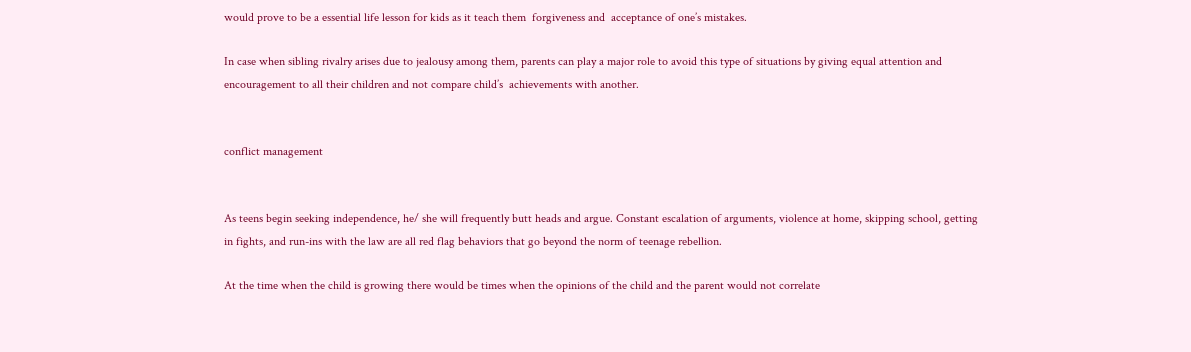would prove to be a essential life lesson for kids as it teach them  forgiveness and  acceptance of one’s mistakes.

In case when sibling rivalry arises due to jealousy among them, parents can play a major role to avoid this type of situations by giving equal attention and encouragement to all their children and not compare child’s  achievements with another.


conflict management


As teens begin seeking independence, he/ she will frequently butt heads and argue. Constant escalation of arguments, violence at home, skipping school, getting in fights, and run-ins with the law are all red flag behaviors that go beyond the norm of teenage rebellion.

At the time when the child is growing there would be times when the opinions of the child and the parent would not correlate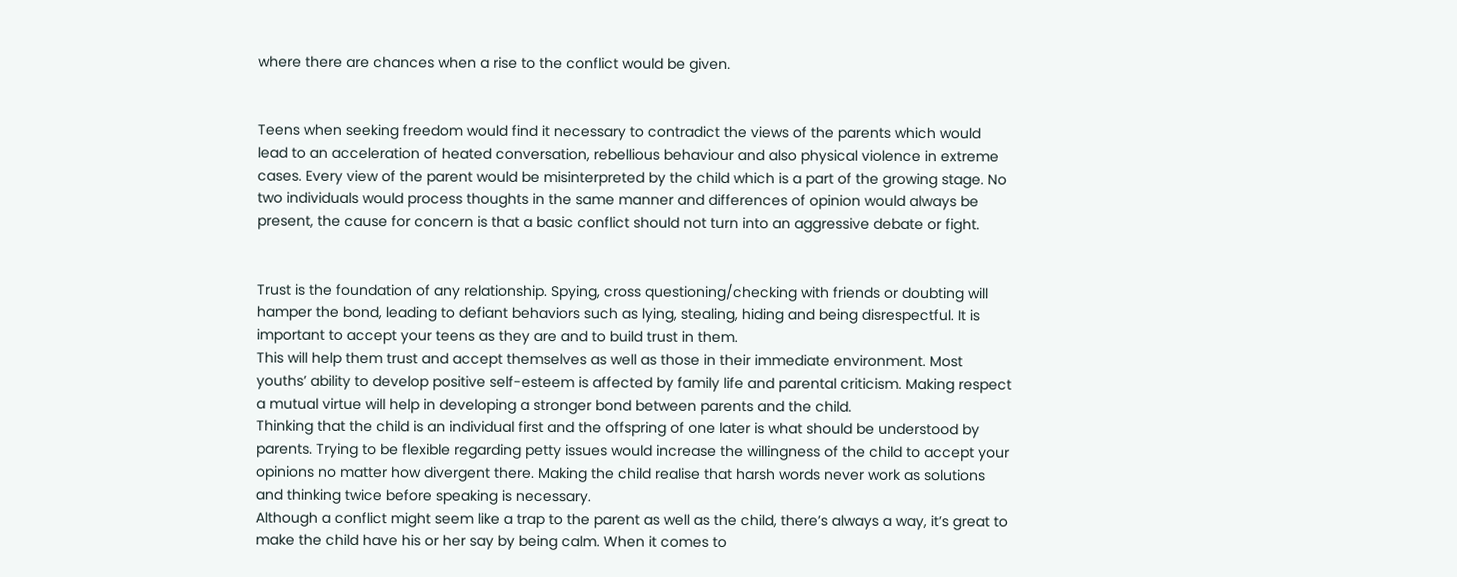where there are chances when a rise to the conflict would be given.


Teens when seeking freedom would find it necessary to contradict the views of the parents which would lead to an acceleration of heated conversation, rebellious behaviour and also physical violence in extreme cases. Every view of the parent would be misinterpreted by the child which is a part of the growing stage. No two individuals would process thoughts in the same manner and differences of opinion would always be present, the cause for concern is that a basic conflict should not turn into an aggressive debate or fight.


Trust is the foundation of any relationship. Spying, cross questioning/checking with friends or doubting will hamper the bond, leading to defiant behaviors such as lying, stealing, hiding and being disrespectful. It is important to accept your teens as they are and to build trust in them.
This will help them trust and accept themselves as well as those in their immediate environment. Most youths’ ability to develop positive self-esteem is affected by family life and parental criticism. Making respect a mutual virtue will help in developing a stronger bond between parents and the child.
Thinking that the child is an individual first and the offspring of one later is what should be understood by parents. Trying to be flexible regarding petty issues would increase the willingness of the child to accept your opinions no matter how divergent there. Making the child realise that harsh words never work as solutions and thinking twice before speaking is necessary.
Although a conflict might seem like a trap to the parent as well as the child, there’s always a way, it’s great to make the child have his or her say by being calm. When it comes to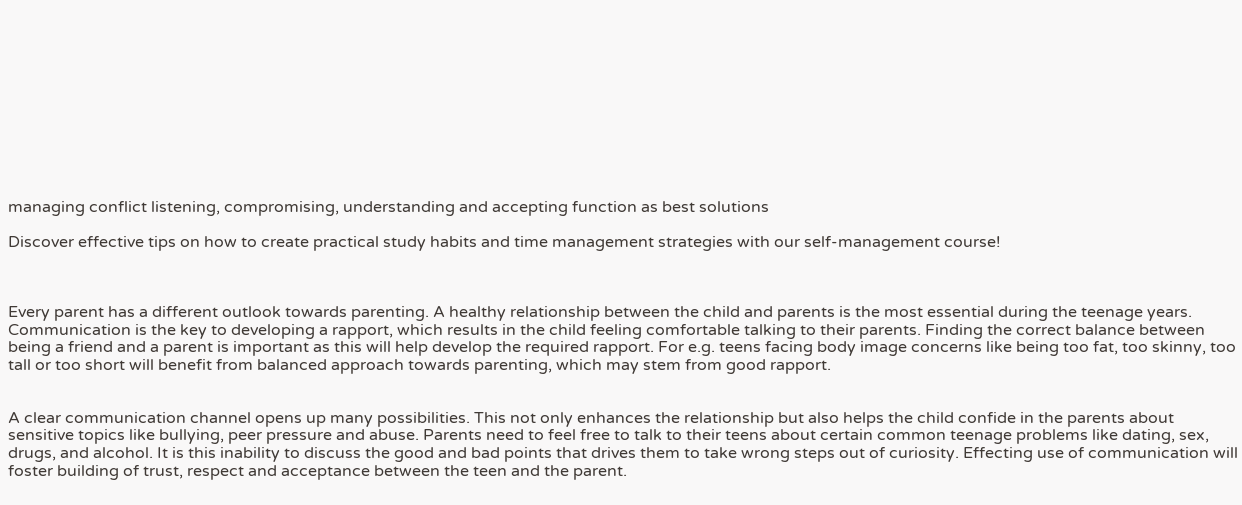managing conflict listening, compromising, understanding and accepting function as best solutions

Discover effective tips on how to create practical study habits and time management strategies with our self-management course!



Every parent has a different outlook towards parenting. A healthy relationship between the child and parents is the most essential during the teenage years. Communication is the key to developing a rapport, which results in the child feeling comfortable talking to their parents. Finding the correct balance between being a friend and a parent is important as this will help develop the required rapport. For e.g. teens facing body image concerns like being too fat, too skinny, too tall or too short will benefit from balanced approach towards parenting, which may stem from good rapport.


A clear communication channel opens up many possibilities. This not only enhances the relationship but also helps the child confide in the parents about sensitive topics like bullying, peer pressure and abuse. Parents need to feel free to talk to their teens about certain common teenage problems like dating, sex, drugs, and alcohol. It is this inability to discuss the good and bad points that drives them to take wrong steps out of curiosity. Effecting use of communication will foster building of trust, respect and acceptance between the teen and the parent.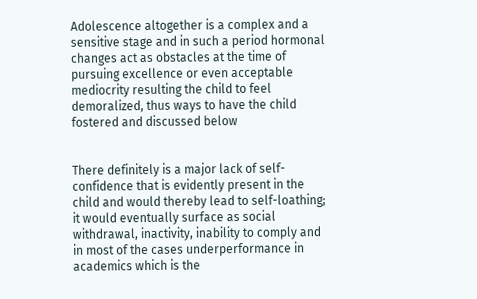Adolescence altogether is a complex and a sensitive stage and in such a period hormonal changes act as obstacles at the time of pursuing excellence or even acceptable mediocrity resulting the child to feel demoralized, thus ways to have the child fostered and discussed below


There definitely is a major lack of self-confidence that is evidently present in the child and would thereby lead to self-loathing; it would eventually surface as social withdrawal, inactivity, inability to comply and in most of the cases underperformance in academics which is the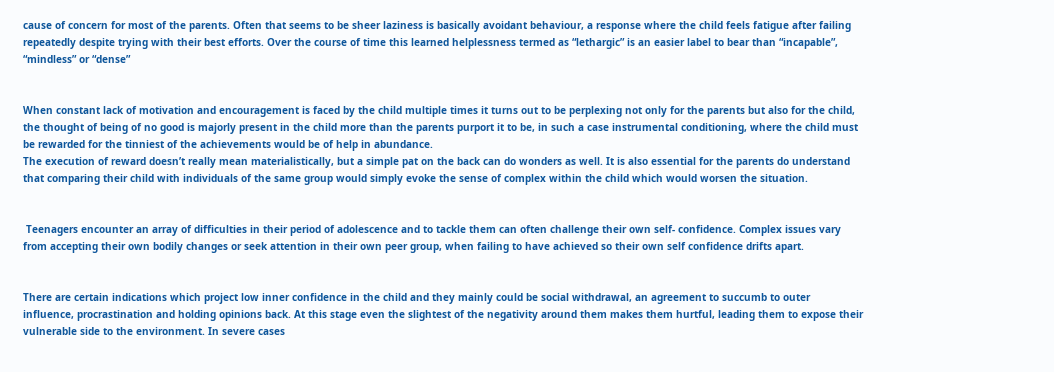cause of concern for most of the parents. Often that seems to be sheer laziness is basically avoidant behaviour, a response where the child feels fatigue after failing repeatedly despite trying with their best efforts. Over the course of time this learned helplessness termed as “lethargic” is an easier label to bear than “incapable”, “mindless” or “dense”


When constant lack of motivation and encouragement is faced by the child multiple times it turns out to be perplexing not only for the parents but also for the child, the thought of being of no good is majorly present in the child more than the parents purport it to be, in such a case instrumental conditioning, where the child must be rewarded for the tinniest of the achievements would be of help in abundance.
The execution of reward doesn’t really mean materialistically, but a simple pat on the back can do wonders as well. It is also essential for the parents do understand that comparing their child with individuals of the same group would simply evoke the sense of complex within the child which would worsen the situation.


 Teenagers encounter an array of difficulties in their period of adolescence and to tackle them can often challenge their own self- confidence. Complex issues vary from accepting their own bodily changes or seek attention in their own peer group, when failing to have achieved so their own self confidence drifts apart.


There are certain indications which project low inner confidence in the child and they mainly could be social withdrawal, an agreement to succumb to outer influence, procrastination and holding opinions back. At this stage even the slightest of the negativity around them makes them hurtful, leading them to expose their vulnerable side to the environment. In severe cases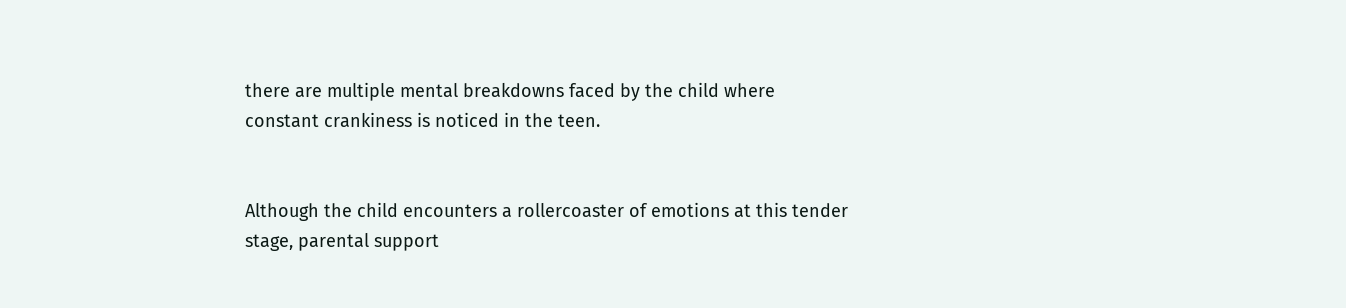there are multiple mental breakdowns faced by the child where constant crankiness is noticed in the teen.


Although the child encounters a rollercoaster of emotions at this tender stage, parental support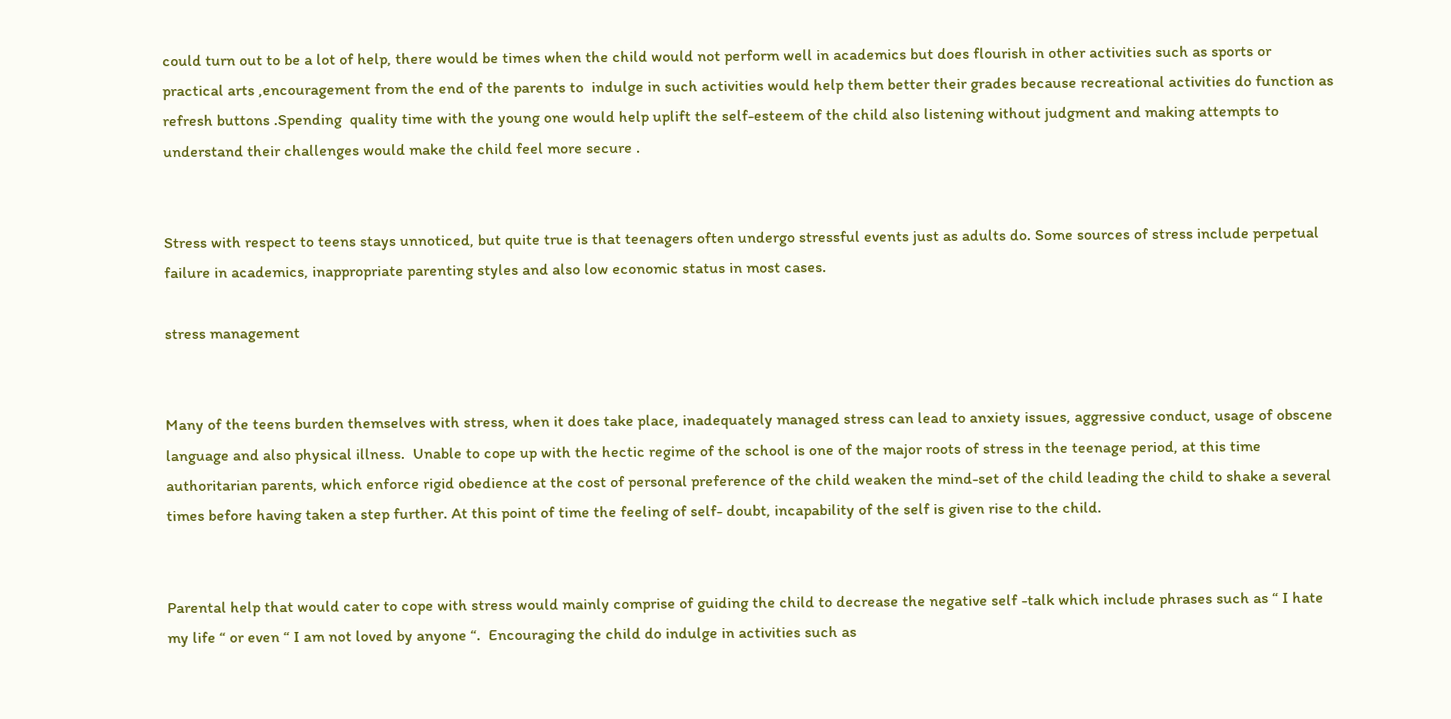could turn out to be a lot of help, there would be times when the child would not perform well in academics but does flourish in other activities such as sports or practical arts ,encouragement from the end of the parents to  indulge in such activities would help them better their grades because recreational activities do function as refresh buttons .Spending  quality time with the young one would help uplift the self-esteem of the child also listening without judgment and making attempts to understand their challenges would make the child feel more secure .


Stress with respect to teens stays unnoticed, but quite true is that teenagers often undergo stressful events just as adults do. Some sources of stress include perpetual failure in academics, inappropriate parenting styles and also low economic status in most cases.

stress management


Many of the teens burden themselves with stress, when it does take place, inadequately managed stress can lead to anxiety issues, aggressive conduct, usage of obscene language and also physical illness.  Unable to cope up with the hectic regime of the school is one of the major roots of stress in the teenage period, at this time authoritarian parents, which enforce rigid obedience at the cost of personal preference of the child weaken the mind-set of the child leading the child to shake a several times before having taken a step further. At this point of time the feeling of self- doubt, incapability of the self is given rise to the child.


Parental help that would cater to cope with stress would mainly comprise of guiding the child to decrease the negative self -talk which include phrases such as “ I hate my life “ or even “ I am not loved by anyone “.  Encouraging the child do indulge in activities such as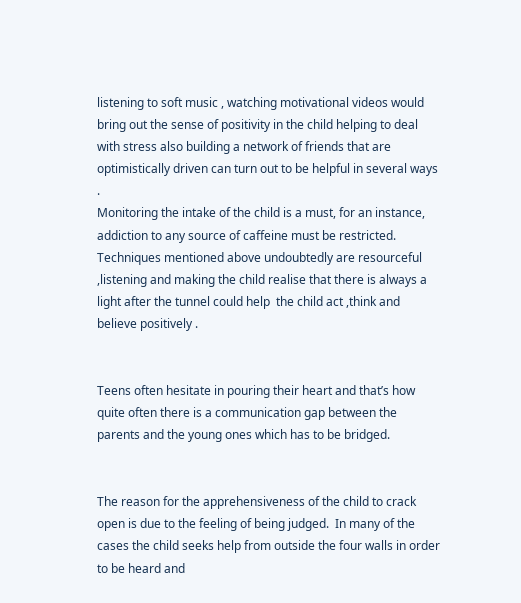listening to soft music , watching motivational videos would bring out the sense of positivity in the child helping to deal with stress also building a network of friends that are optimistically driven can turn out to be helpful in several ways .
Monitoring the intake of the child is a must, for an instance, addiction to any source of caffeine must be restricted. Techniques mentioned above undoubtedly are resourceful ,listening and making the child realise that there is always a light after the tunnel could help  the child act ,think and believe positively .


Teens often hesitate in pouring their heart and that’s how quite often there is a communication gap between the parents and the young ones which has to be bridged.


The reason for the apprehensiveness of the child to crack open is due to the feeling of being judged.  In many of the cases the child seeks help from outside the four walls in order to be heard and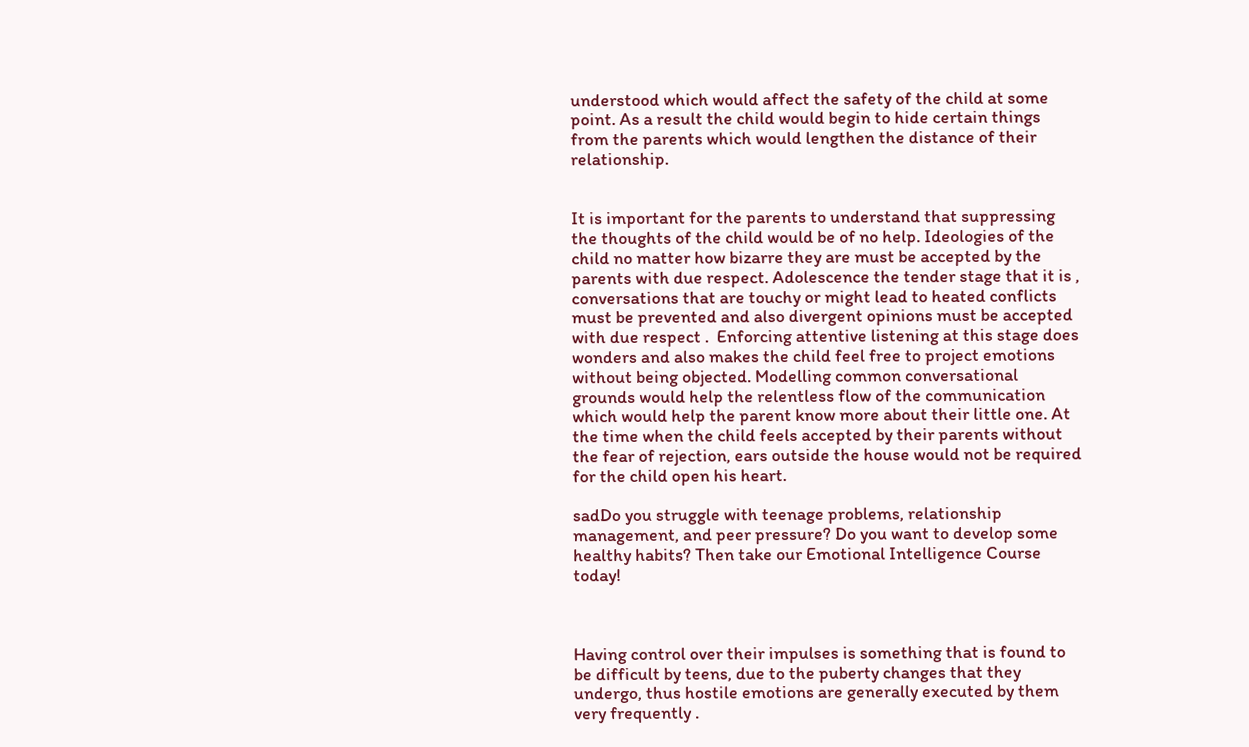understood which would affect the safety of the child at some point. As a result the child would begin to hide certain things from the parents which would lengthen the distance of their relationship.


It is important for the parents to understand that suppressing the thoughts of the child would be of no help. Ideologies of the child no matter how bizarre they are must be accepted by the parents with due respect. Adolescence the tender stage that it is , conversations that are touchy or might lead to heated conflicts must be prevented and also divergent opinions must be accepted  with due respect .  Enforcing attentive listening at this stage does wonders and also makes the child feel free to project emotions without being objected. Modelling common conversational grounds would help the relentless flow of the communication which would help the parent know more about their little one. At the time when the child feels accepted by their parents without the fear of rejection, ears outside the house would not be required for the child open his heart.

sadDo you struggle with teenage problems, relationship management, and peer pressure? Do you want to develop some healthy habits? Then take our Emotional Intelligence Course today!



Having control over their impulses is something that is found to be difficult by teens, due to the puberty changes that they undergo, thus hostile emotions are generally executed by them very frequently .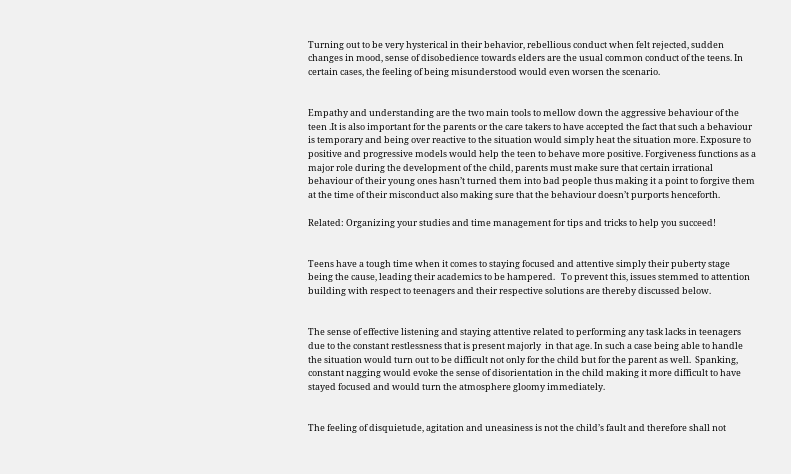Turning out to be very hysterical in their behavior, rebellious conduct when felt rejected, sudden changes in mood, sense of disobedience towards elders are the usual common conduct of the teens. In certain cases, the feeling of being misunderstood would even worsen the scenario.


Empathy and understanding are the two main tools to mellow down the aggressive behaviour of the teen .It is also important for the parents or the care takers to have accepted the fact that such a behaviour is temporary and being over reactive to the situation would simply heat the situation more. Exposure to positive and progressive models would help the teen to behave more positive. Forgiveness functions as a major role during the development of the child, parents must make sure that certain irrational behaviour of their young ones hasn’t turned them into bad people thus making it a point to forgive them at the time of their misconduct also making sure that the behaviour doesn’t purports henceforth.

Related: Organizing your studies and time management for tips and tricks to help you succeed!


Teens have a tough time when it comes to staying focused and attentive simply their puberty stage being the cause, leading their academics to be hampered.   To prevent this, issues stemmed to attention building with respect to teenagers and their respective solutions are thereby discussed below.


The sense of effective listening and staying attentive related to performing any task lacks in teenagers due to the constant restlessness that is present majorly  in that age. In such a case being able to handle the situation would turn out to be difficult not only for the child but for the parent as well.  Spanking, constant nagging would evoke the sense of disorientation in the child making it more difficult to have stayed focused and would turn the atmosphere gloomy immediately.


The feeling of disquietude, agitation and uneasiness is not the child’s fault and therefore shall not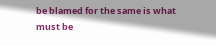be blamed for the same is what must be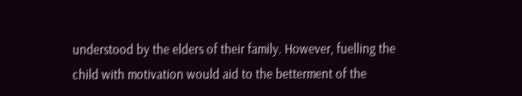understood by the elders of their family. However, fuelling the child with motivation would aid to the betterment of the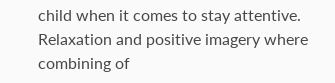child when it comes to stay attentive. Relaxation and positive imagery where combining of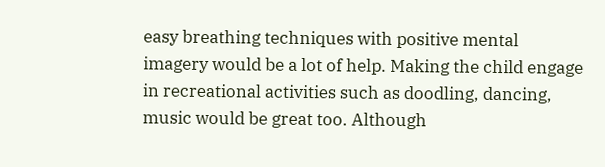easy breathing techniques with positive mental imagery would be a lot of help. Making the child engage in recreational activities such as doodling, dancing, music would be great too. Although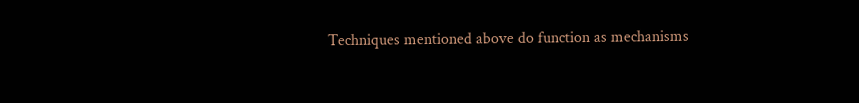Techniques mentioned above do function as mechanisms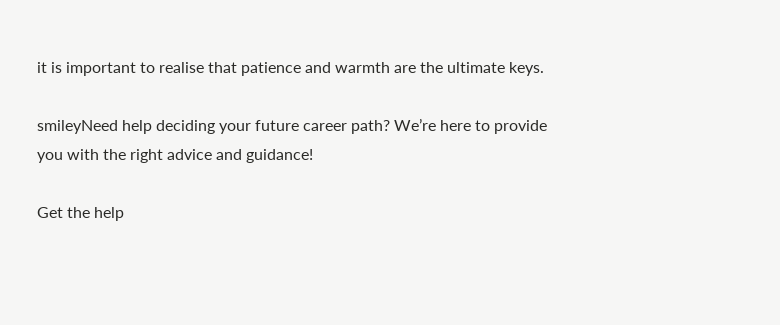it is important to realise that patience and warmth are the ultimate keys.

smileyNeed help deciding your future career path? We’re here to provide you with the right advice and guidance!

Get the help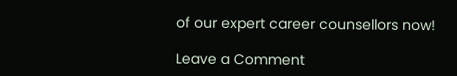of our expert career counsellors now!

Leave a Comment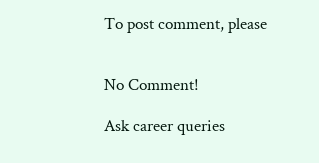To post comment, please


No Comment!

Ask career queries